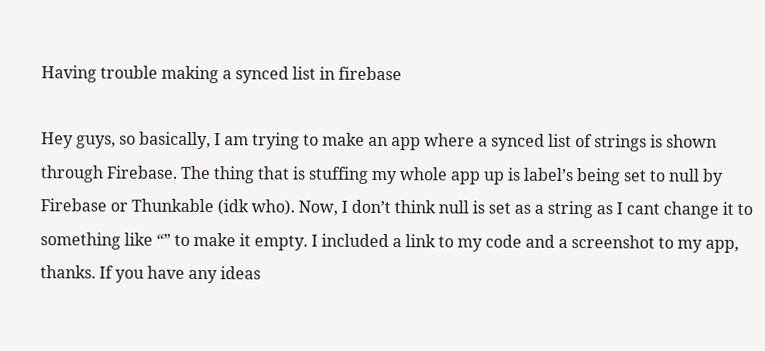Having trouble making a synced list in firebase

Hey guys, so basically, I am trying to make an app where a synced list of strings is shown through Firebase. The thing that is stuffing my whole app up is label’s being set to null by Firebase or Thunkable (idk who). Now, I don’t think null is set as a string as I cant change it to something like “” to make it empty. I included a link to my code and a screenshot to my app, thanks. If you have any ideas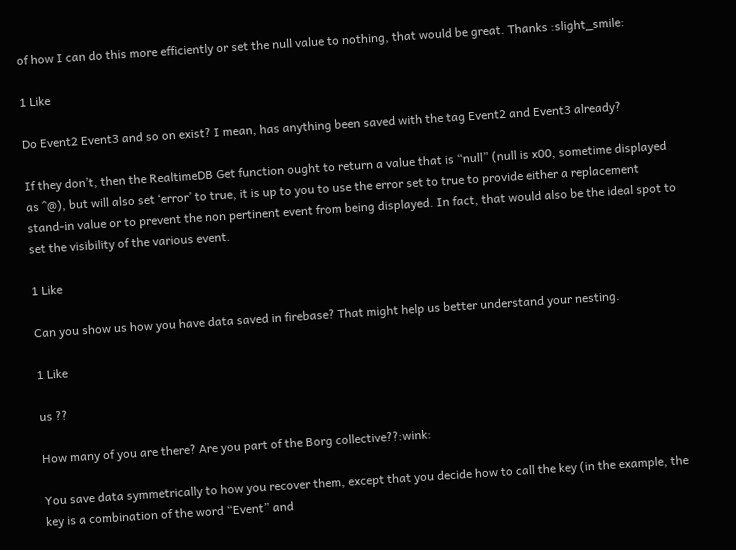of how I can do this more efficiently or set the null value to nothing, that would be great. Thanks :slight_smile:

1 Like

Do Event2 Event3 and so on exist? I mean, has anything been saved with the tag Event2 and Event3 already?

If they don’t, then the RealtimeDB Get function ought to return a value that is “null” (null is x00, sometime displayed as ^@), but will also set ‘error’ to true, it is up to you to use the error set to true to provide either a replacement stand-in value or to prevent the non pertinent event from being displayed. In fact, that would also be the ideal spot to set the visibility of the various event.

1 Like

Can you show us how you have data saved in firebase? That might help us better understand your nesting.

1 Like

us ??

How many of you are there? Are you part of the Borg collective??:wink:

You save data symmetrically to how you recover them, except that you decide how to call the key (in the example, the key is a combination of the word “Event” and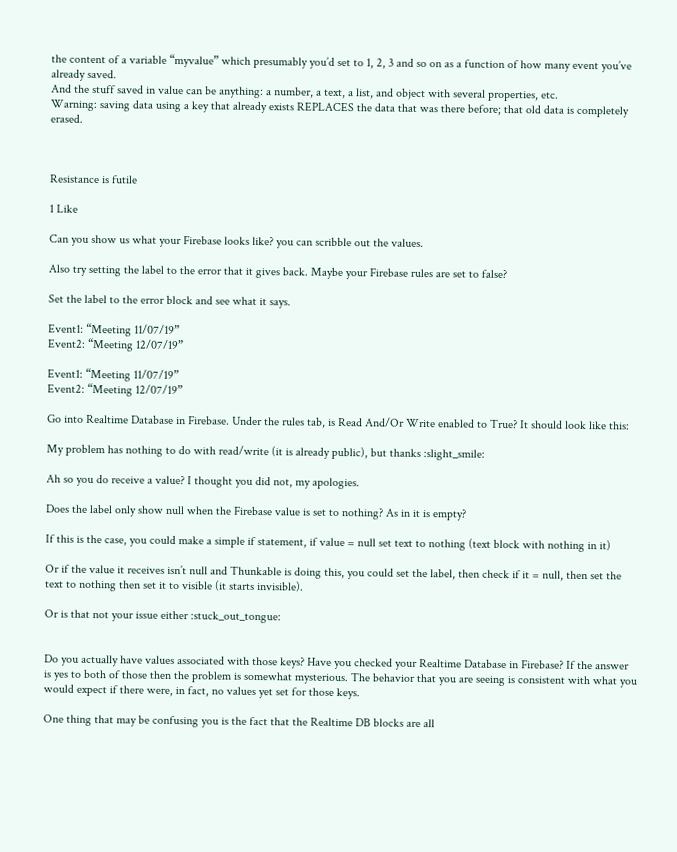the content of a variable “myvalue” which presumably you’d set to 1, 2, 3 and so on as a function of how many event you’ve already saved.
And the stuff saved in value can be anything: a number, a text, a list, and object with several properties, etc.
Warning: saving data using a key that already exists REPLACES the data that was there before; that old data is completely erased.



Resistance is futile

1 Like

Can you show us what your Firebase looks like? you can scribble out the values.

Also try setting the label to the error that it gives back. Maybe your Firebase rules are set to false?

Set the label to the error block and see what it says.

Event1: “Meeting 11/07/19”
Event2: “Meeting 12/07/19”

Event1: “Meeting 11/07/19”
Event2: “Meeting 12/07/19”

Go into Realtime Database in Firebase. Under the rules tab, is Read And/Or Write enabled to True? It should look like this:

My problem has nothing to do with read/write (it is already public), but thanks :slight_smile:

Ah so you do receive a value? I thought you did not, my apologies.

Does the label only show null when the Firebase value is set to nothing? As in it is empty?

If this is the case, you could make a simple if statement, if value = null set text to nothing (text block with nothing in it)

Or if the value it receives isn’t null and Thunkable is doing this, you could set the label, then check if it = null, then set the text to nothing then set it to visible (it starts invisible).

Or is that not your issue either :stuck_out_tongue:


Do you actually have values associated with those keys? Have you checked your Realtime Database in Firebase? If the answer is yes to both of those then the problem is somewhat mysterious. The behavior that you are seeing is consistent with what you would expect if there were, in fact, no values yet set for those keys.

One thing that may be confusing you is the fact that the Realtime DB blocks are all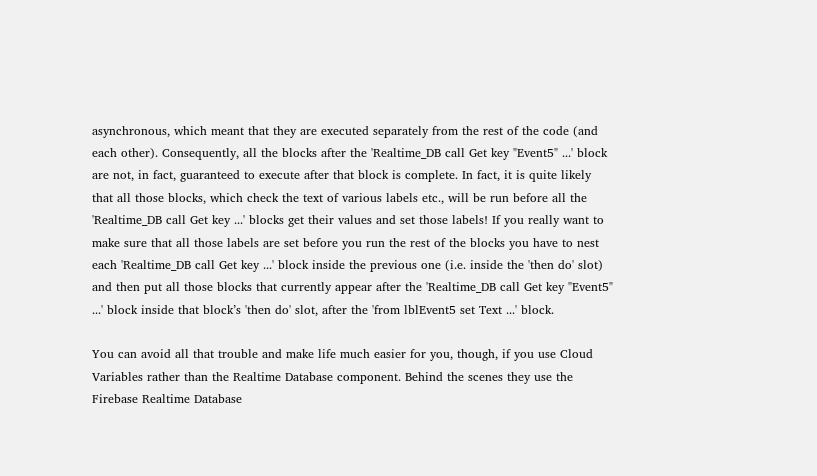asynchronous, which meant that they are executed separately from the rest of the code (and each other). Consequently, all the blocks after the 'Realtime_DB call Get key "Event5" ...' block are not, in fact, guaranteed to execute after that block is complete. In fact, it is quite likely that all those blocks, which check the text of various labels etc., will be run before all the 'Realtime_DB call Get key ...' blocks get their values and set those labels! If you really want to make sure that all those labels are set before you run the rest of the blocks you have to nest each 'Realtime_DB call Get key ...' block inside the previous one (i.e. inside the 'then do' slot) and then put all those blocks that currently appear after the 'Realtime_DB call Get key "Event5" ...' block inside that block’s 'then do' slot, after the 'from lblEvent5 set Text ...' block.

You can avoid all that trouble and make life much easier for you, though, if you use Cloud Variables rather than the Realtime Database component. Behind the scenes they use the Firebase Realtime Database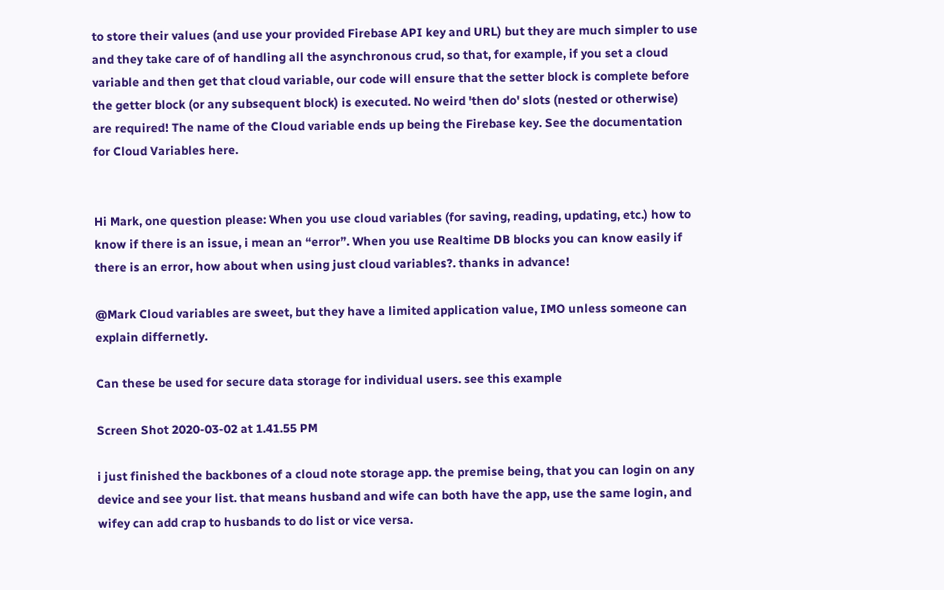to store their values (and use your provided Firebase API key and URL) but they are much simpler to use and they take care of of handling all the asynchronous crud, so that, for example, if you set a cloud variable and then get that cloud variable, our code will ensure that the setter block is complete before the getter block (or any subsequent block) is executed. No weird 'then do' slots (nested or otherwise) are required! The name of the Cloud variable ends up being the Firebase key. See the documentation for Cloud Variables here.


Hi Mark, one question please: When you use cloud variables (for saving, reading, updating, etc.) how to know if there is an issue, i mean an “error”. When you use Realtime DB blocks you can know easily if there is an error, how about when using just cloud variables?. thanks in advance!

@Mark Cloud variables are sweet, but they have a limited application value, IMO unless someone can explain differnetly.

Can these be used for secure data storage for individual users. see this example

Screen Shot 2020-03-02 at 1.41.55 PM

i just finished the backbones of a cloud note storage app. the premise being, that you can login on any device and see your list. that means husband and wife can both have the app, use the same login, and wifey can add crap to husbands to do list or vice versa.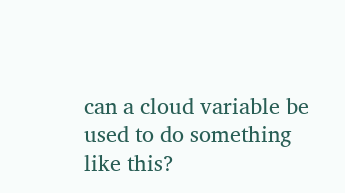can a cloud variable be used to do something like this?